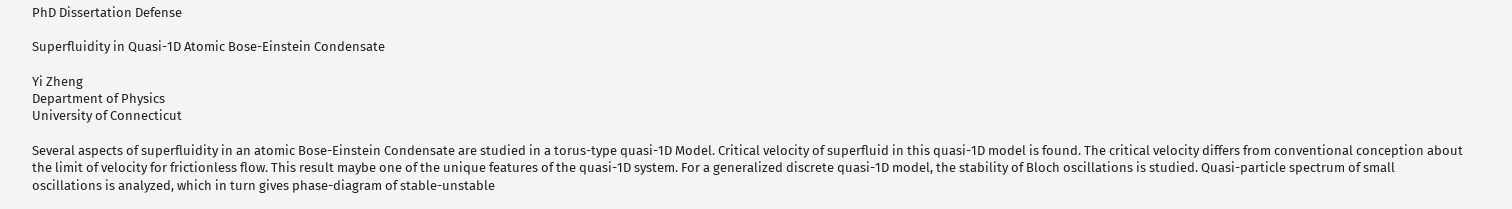PhD Dissertation Defense

Superfluidity in Quasi-1D Atomic Bose-Einstein Condensate

Yi Zheng
Department of Physics
University of Connecticut

Several aspects of superfluidity in an atomic Bose-Einstein Condensate are studied in a torus-type quasi-1D Model. Critical velocity of superfluid in this quasi-1D model is found. The critical velocity differs from conventional conception about the limit of velocity for frictionless flow. This result maybe one of the unique features of the quasi-1D system. For a generalized discrete quasi-1D model, the stability of Bloch oscillations is studied. Quasi-particle spectrum of small oscillations is analyzed, which in turn gives phase-diagram of stable-unstable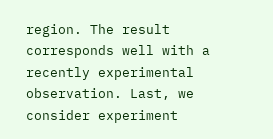region. The result corresponds well with a recently experimental observation. Last, we consider experiment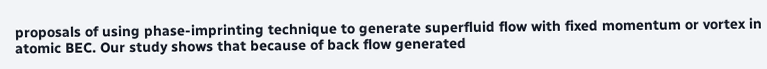proposals of using phase-imprinting technique to generate superfluid flow with fixed momentum or vortex in atomic BEC. Our study shows that because of back flow generated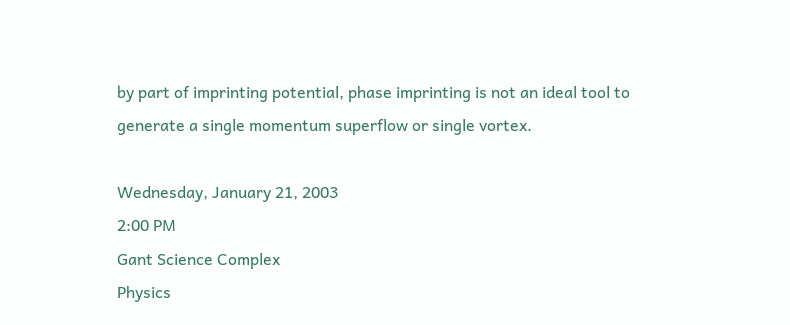by part of imprinting potential, phase imprinting is not an ideal tool to generate a single momentum superflow or single vortex.

Wednesday, January 21, 2003
2:00 PM
Gant Science Complex
Physics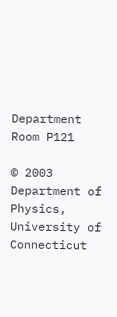Department
Room P121

© 2003 Department of Physics, University of Connecticut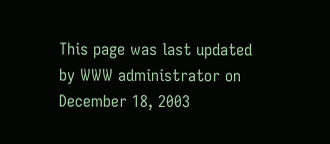This page was last updated by WWW administrator on December 18, 2003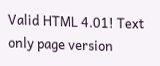Valid HTML 4.01! Text only page version